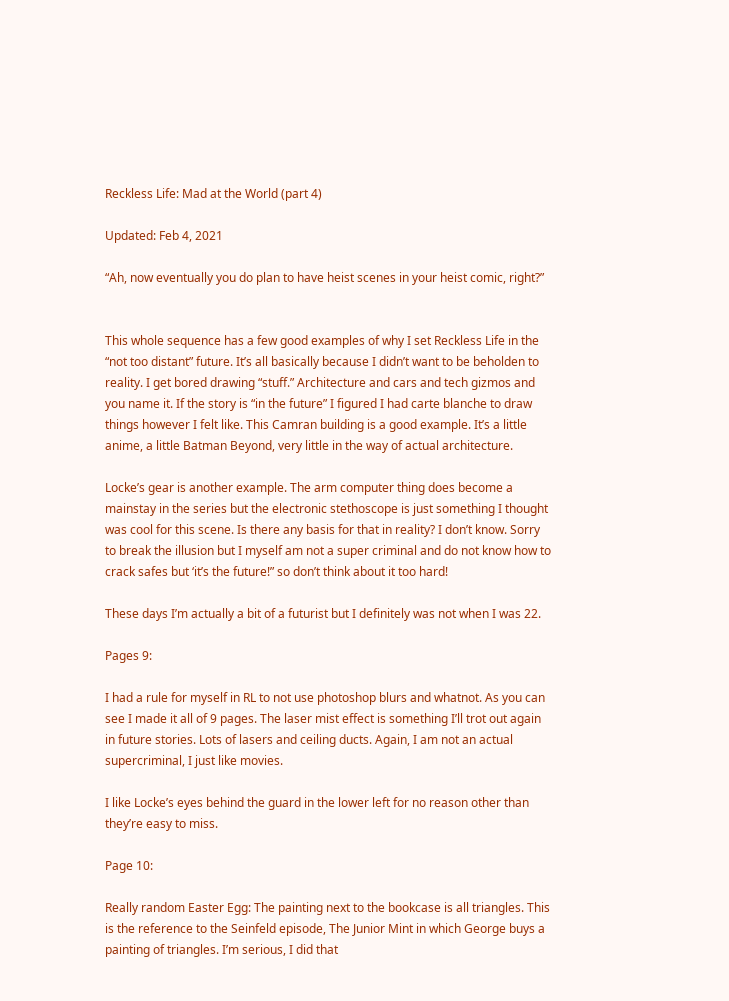Reckless Life: Mad at the World (part 4)

Updated: Feb 4, 2021

“Ah, now eventually you do plan to have heist scenes in your heist comic, right?”


This whole sequence has a few good examples of why I set Reckless Life in the “not too distant” future. It’s all basically because I didn’t want to be beholden to reality. I get bored drawing “stuff.” Architecture and cars and tech gizmos and you name it. If the story is “in the future” I figured I had carte blanche to draw things however I felt like. This Camran building is a good example. It’s a little anime, a little Batman Beyond, very little in the way of actual architecture.

Locke’s gear is another example. The arm computer thing does become a mainstay in the series but the electronic stethoscope is just something I thought was cool for this scene. Is there any basis for that in reality? I don’t know. Sorry to break the illusion but I myself am not a super criminal and do not know how to crack safes but ‘it’s the future!” so don’t think about it too hard!

These days I’m actually a bit of a futurist but I definitely was not when I was 22.

Pages 9:

I had a rule for myself in RL to not use photoshop blurs and whatnot. As you can see I made it all of 9 pages. The laser mist effect is something I’ll trot out again in future stories. Lots of lasers and ceiling ducts. Again, I am not an actual supercriminal, I just like movies.

I like Locke’s eyes behind the guard in the lower left for no reason other than they’re easy to miss.

Page 10:

Really random Easter Egg: The painting next to the bookcase is all triangles. This is the reference to the Seinfeld episode, The Junior Mint in which George buys a painting of triangles. I’m serious, I did that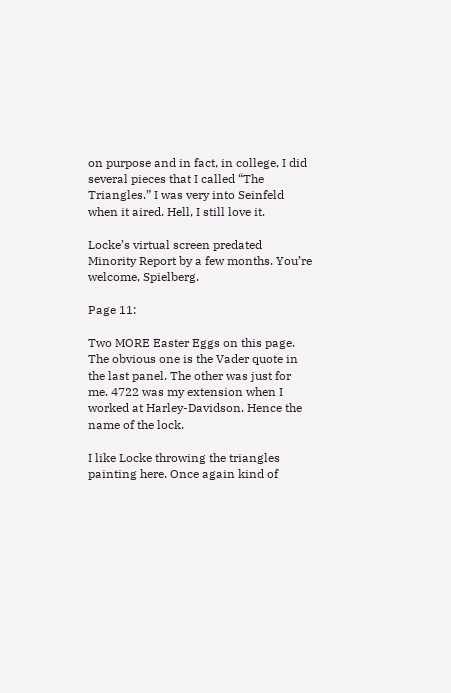on purpose and in fact, in college, I did several pieces that I called “The Triangles.” I was very into Seinfeld when it aired. Hell, I still love it.

Locke’s virtual screen predated Minority Report by a few months. You’re welcome, Spielberg.

Page 11:

Two MORE Easter Eggs on this page. The obvious one is the Vader quote in the last panel. The other was just for me. 4722 was my extension when I worked at Harley-Davidson. Hence the name of the lock.

I like Locke throwing the triangles painting here. Once again kind of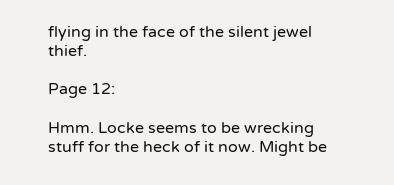flying in the face of the silent jewel thief.

Page 12:

Hmm. Locke seems to be wrecking stuff for the heck of it now. Might be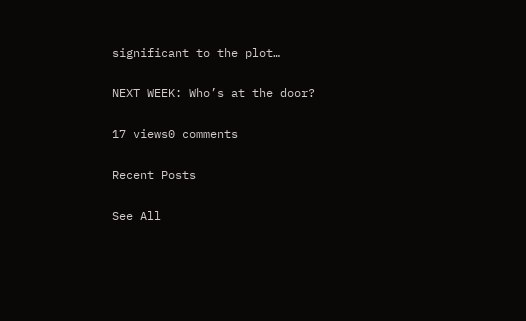significant to the plot…

NEXT WEEK: Who’s at the door?

17 views0 comments

Recent Posts

See All